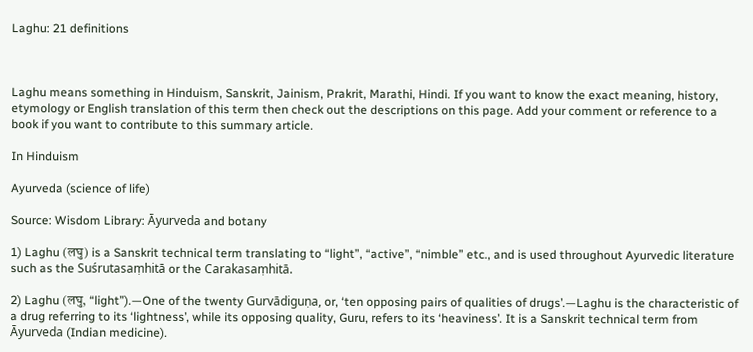Laghu: 21 definitions



Laghu means something in Hinduism, Sanskrit, Jainism, Prakrit, Marathi, Hindi. If you want to know the exact meaning, history, etymology or English translation of this term then check out the descriptions on this page. Add your comment or reference to a book if you want to contribute to this summary article.

In Hinduism

Ayurveda (science of life)

Source: Wisdom Library: Āyurveda and botany

1) Laghu (लघु) is a Sanskrit technical term translating to “light”, “active”, “nimble” etc., and is used throughout Ayurvedic literature such as the Suśrutasaṃhitā or the Carakasaṃhitā.

2) Laghu (लघु, “light”).—One of the twenty Gurvādiguṇa, or, ‘ten opposing pairs of qualities of drugs’.—Laghu is the characteristic of a drug referring to its ‘lightness’, while its opposing quality, Guru, refers to its ‘heaviness’. It is a Sanskrit technical term from Āyurveda (Indian medicine).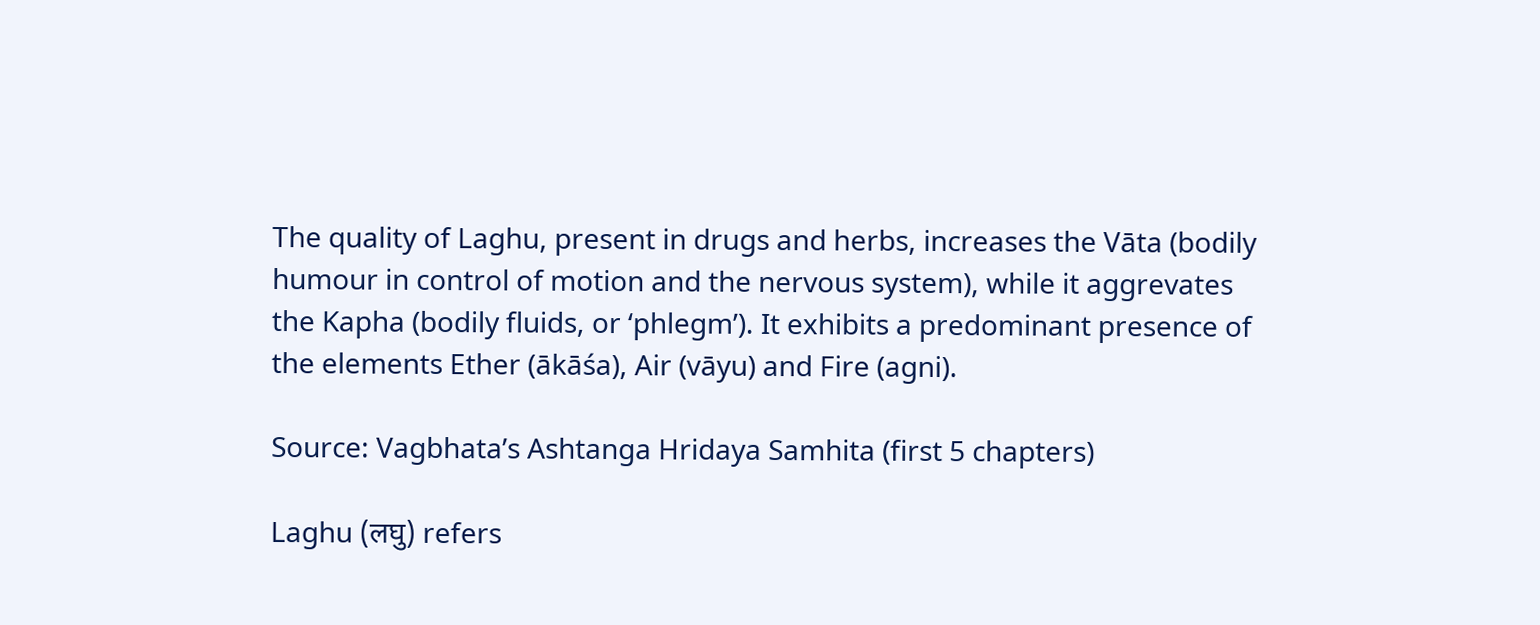The quality of Laghu, present in drugs and herbs, increases the Vāta (bodily humour in control of motion and the nervous system), while it aggrevates the Kapha (bodily fluids, or ‘phlegm’). It exhibits a predominant presence of the elements Ether (ākāśa), Air (vāyu) and Fire (agni).

Source: Vagbhata’s Ashtanga Hridaya Samhita (first 5 chapters)

Laghu (लघु) refers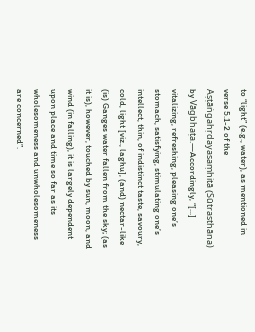to “light” (e.g., water), as mentioned in verse 5.1-2 of the Aṣṭāṅgahṛdayasaṃhitā (Sūtrasthāna) by Vāgbhaṭa.—Accordingly, “[...] vitalizing, refreshing, pleasing one’s stomach, satisfying, stimulating one’s intellect, thin, of indistinct taste, savoury, cold, light [viz., laghu], (and) nectar-like (is) Ganges water fallen from the sky; (as it is), however, touched by sun, moon, and wind (in falling), it is largely dependent upon place and time so far as its wholesomeness and unwholesomeness are concerned”.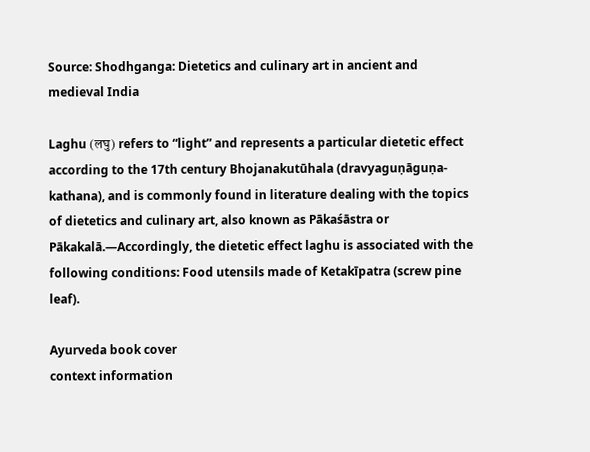Source: Shodhganga: Dietetics and culinary art in ancient and medieval India

Laghu (लघु) refers to “light” and represents a particular dietetic effect according to the 17th century Bhojanakutūhala (dravyaguṇāguṇa-kathana), and is commonly found in literature dealing with the topics of dietetics and culinary art, also known as Pākaśāstra or Pākakalā.—Accordingly, the dietetic effect laghu is associated with the following conditions: Food utensils made of Ketakīpatra (screw pine leaf).

Ayurveda book cover
context information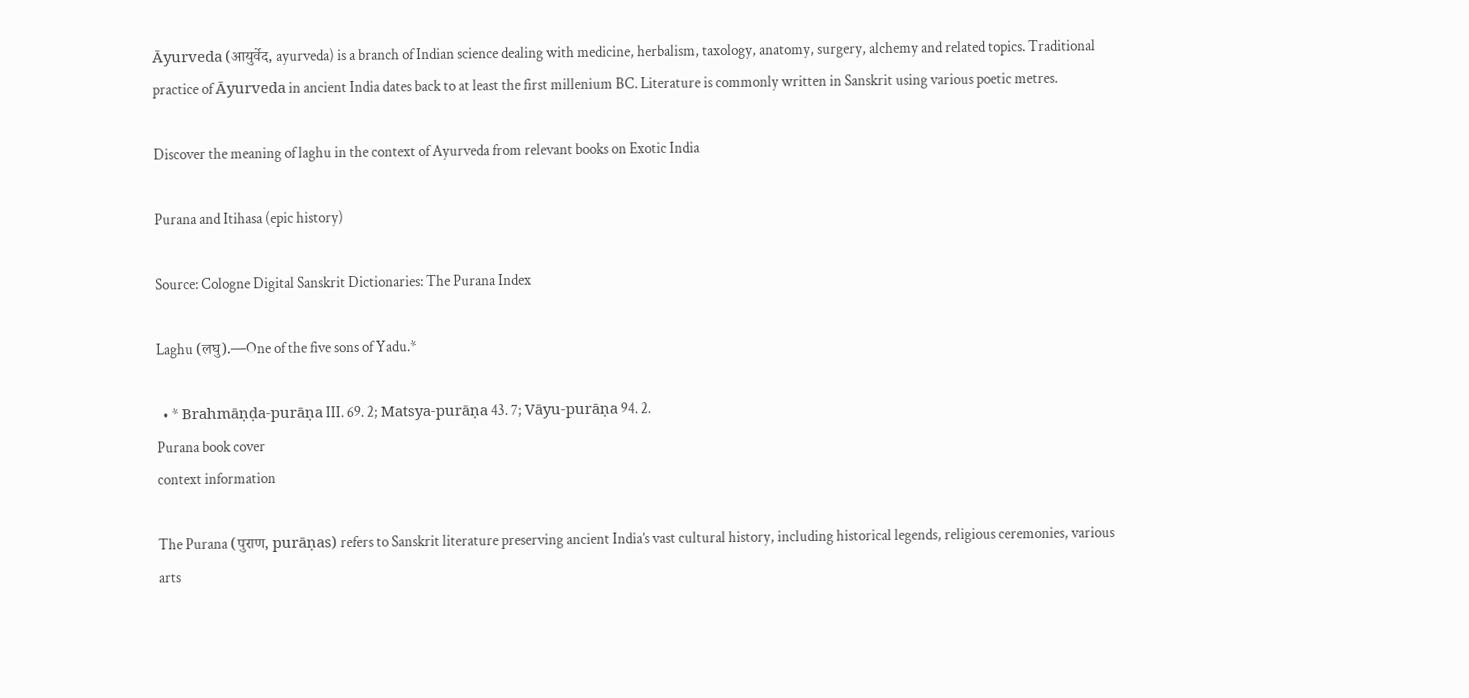Āyurveda (आयुर्वेद, ayurveda) is a branch of Indian science dealing with medicine, herbalism, taxology, anatomy, surgery, alchemy and related topics. Traditional practice of Āyurveda in ancient India dates back to at least the first millenium BC. Literature is commonly written in Sanskrit using various poetic metres.

Discover the meaning of laghu in the context of Ayurveda from relevant books on Exotic India

Purana and Itihasa (epic history)

Source: Cologne Digital Sanskrit Dictionaries: The Purana Index

Laghu (लघु).—One of the five sons of Yadu.*

  • * Brahmāṇḍa-purāṇa III. 69. 2; Matsya-purāṇa 43. 7; Vāyu-purāṇa 94. 2.
Purana book cover
context information

The Purana (पुराण, purāṇas) refers to Sanskrit literature preserving ancient India’s vast cultural history, including historical legends, religious ceremonies, various arts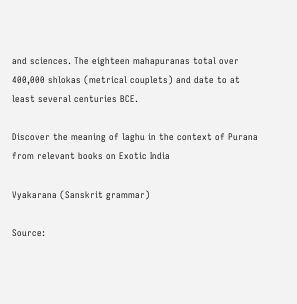and sciences. The eighteen mahapuranas total over 400,000 shlokas (metrical couplets) and date to at least several centuries BCE.

Discover the meaning of laghu in the context of Purana from relevant books on Exotic India

Vyakarana (Sanskrit grammar)

Source: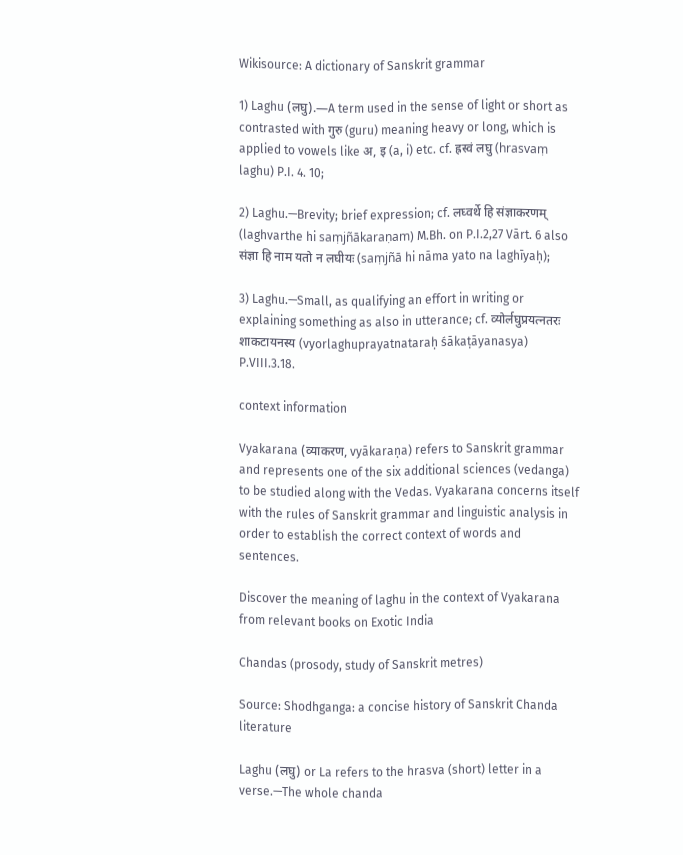Wikisource: A dictionary of Sanskrit grammar

1) Laghu (लघु).—A term used in the sense of light or short as contrasted with गुरु (guru) meaning heavy or long, which is applied to vowels like अ, इ (a, i) etc. cf. ह्रस्वं लघु (hrasvaṃ laghu) P.I. 4. 10;

2) Laghu.—Brevity; brief expression; cf. लघ्वर्थे हि संज्ञाकरणम् (laghvarthe hi saṃjñākaraṇam) M.Bh. on P.I.2,27 Vārt. 6 also संज्ञा हि नाम यतो न लघीयः (saṃjñā hi nāma yato na laghīyaḥ);

3) Laghu.—Small, as qualifying an effort in writing or explaining something as also in utterance; cf. व्योर्लघुप्रयत्नतरः शाकटायनस्य (vyorlaghuprayatnataraḥ śākaṭāyanasya) P.VIII.3.18.

context information

Vyakarana (व्याकरण, vyākaraṇa) refers to Sanskrit grammar and represents one of the six additional sciences (vedanga) to be studied along with the Vedas. Vyakarana concerns itself with the rules of Sanskrit grammar and linguistic analysis in order to establish the correct context of words and sentences.

Discover the meaning of laghu in the context of Vyakarana from relevant books on Exotic India

Chandas (prosody, study of Sanskrit metres)

Source: Shodhganga: a concise history of Sanskrit Chanda literature

Laghu (लघु) or La refers to the hrasva (short) letter in a verse.—The whole chanda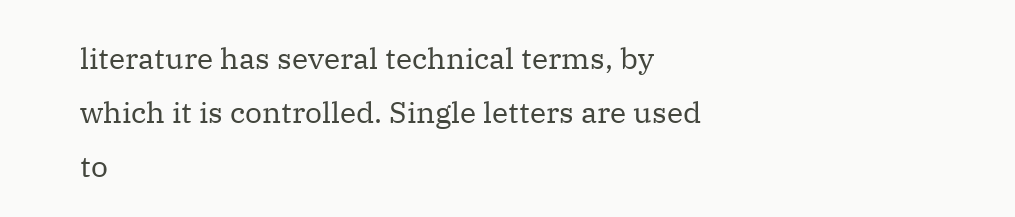literature has several technical terms, by which it is controlled. Single letters are used to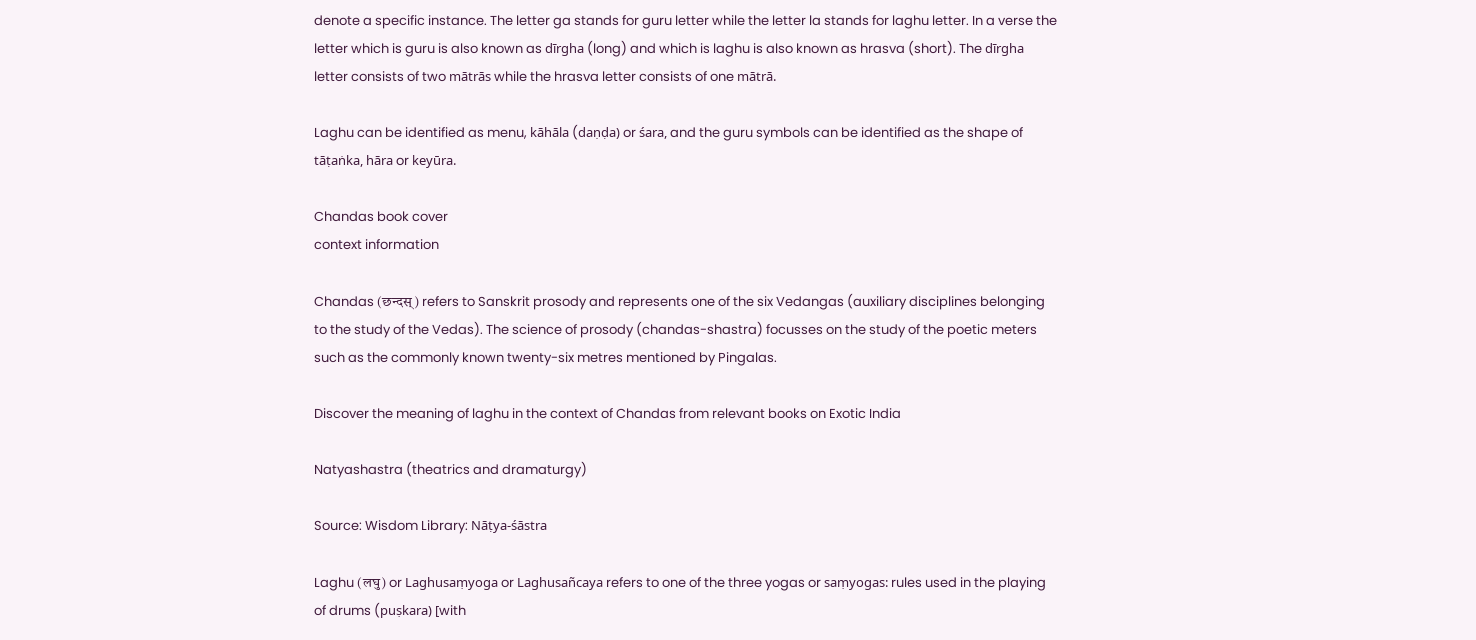denote a specific instance. The letter ga stands for guru letter while the letter la stands for laghu letter. In a verse the letter which is guru is also known as dīrgha (long) and which is laghu is also known as hrasva (short). The dīrgha letter consists of two mātrās while the hrasva letter consists of one mātrā.

Laghu can be identified as menu, kāhāla (daṇḍa) or śara, and the guru symbols can be identified as the shape of tāṭaṅka, hāra or keyūra.

Chandas book cover
context information

Chandas (छन्दस्) refers to Sanskrit prosody and represents one of the six Vedangas (auxiliary disciplines belonging to the study of the Vedas). The science of prosody (chandas-shastra) focusses on the study of the poetic meters such as the commonly known twenty-six metres mentioned by Pingalas.

Discover the meaning of laghu in the context of Chandas from relevant books on Exotic India

Natyashastra (theatrics and dramaturgy)

Source: Wisdom Library: Nāṭya-śāstra

Laghu (लघु) or Laghusaṃyoga or Laghusañcaya refers to one of the three yogas or saṃyogas: rules used in the playing of drums (puṣkara) [with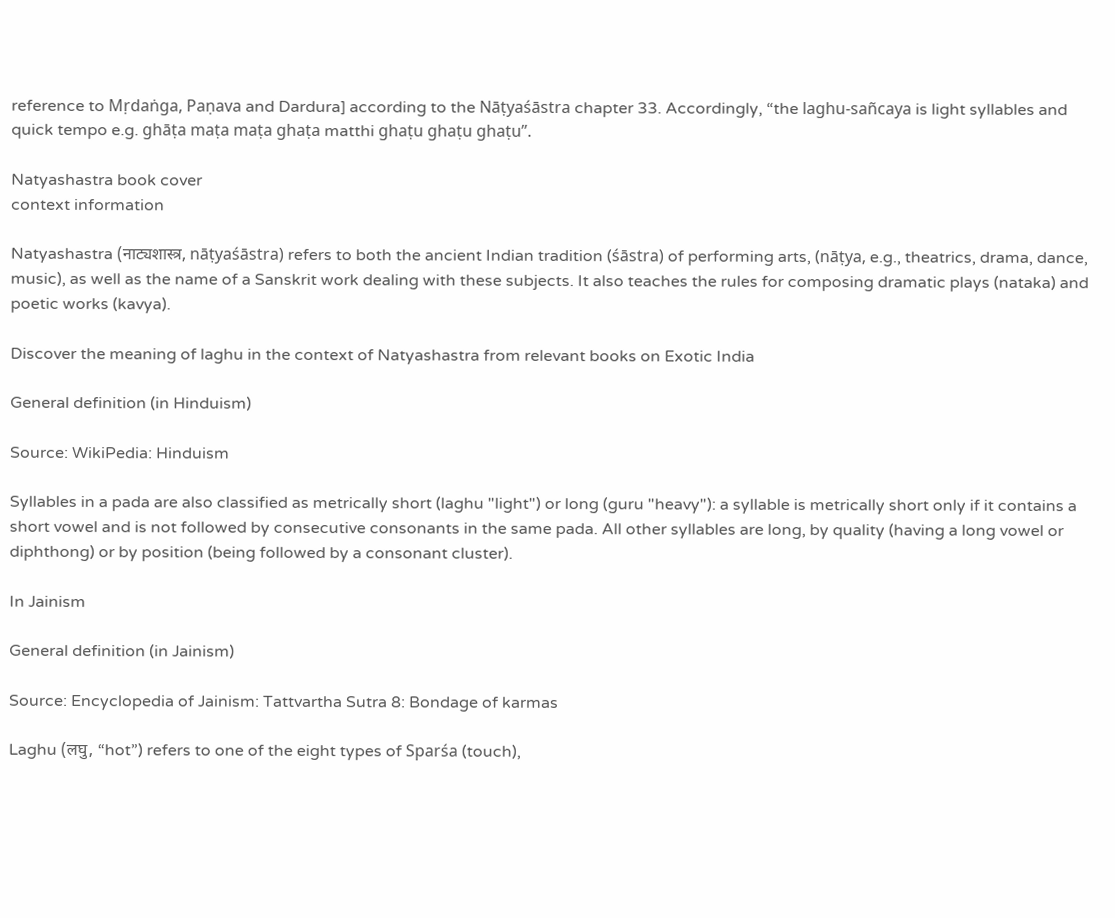reference to Mṛdaṅga, Paṇava and Dardura] according to the Nāṭyaśāstra chapter 33. Accordingly, “the laghu-sañcaya is light syllables and quick tempo e.g. ghāṭa maṭa maṭa ghaṭa matthi ghaṭu ghaṭu ghaṭu”.

Natyashastra book cover
context information

Natyashastra (नाट्यशास्त्र, nāṭyaśāstra) refers to both the ancient Indian tradition (śāstra) of performing arts, (nāṭya, e.g., theatrics, drama, dance, music), as well as the name of a Sanskrit work dealing with these subjects. It also teaches the rules for composing dramatic plays (nataka) and poetic works (kavya).

Discover the meaning of laghu in the context of Natyashastra from relevant books on Exotic India

General definition (in Hinduism)

Source: WikiPedia: Hinduism

Syllables in a pada are also classified as metrically short (laghu "light") or long (guru "heavy"): a syllable is metrically short only if it contains a short vowel and is not followed by consecutive consonants in the same pada. All other syllables are long, by quality (having a long vowel or diphthong) or by position (being followed by a consonant cluster).

In Jainism

General definition (in Jainism)

Source: Encyclopedia of Jainism: Tattvartha Sutra 8: Bondage of karmas

Laghu (लघु, “hot”) refers to one of the eight types of Sparśa (touch),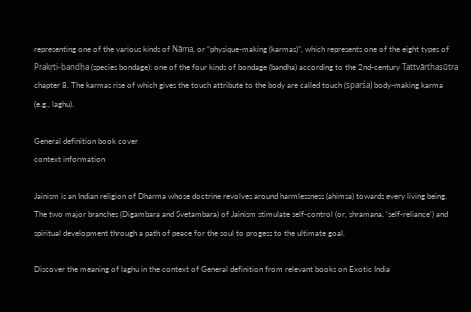representing one of the various kinds of Nāma, or “physique-making (karmas)”, which represents one of the eight types of Prakṛti-bandha (species bondage): one of the four kinds of bondage (bandha) according to the 2nd-century Tattvārthasūtra chapter 8. The karmas rise of which gives the touch attribute to the body are called touch (sparśa) body-making karma (e.g., laghu).

General definition book cover
context information

Jainism is an Indian religion of Dharma whose doctrine revolves around harmlessness (ahimsa) towards every living being. The two major branches (Digambara and Svetambara) of Jainism stimulate self-control (or, shramana, ‘self-reliance’) and spiritual development through a path of peace for the soul to progess to the ultimate goal.

Discover the meaning of laghu in the context of General definition from relevant books on Exotic India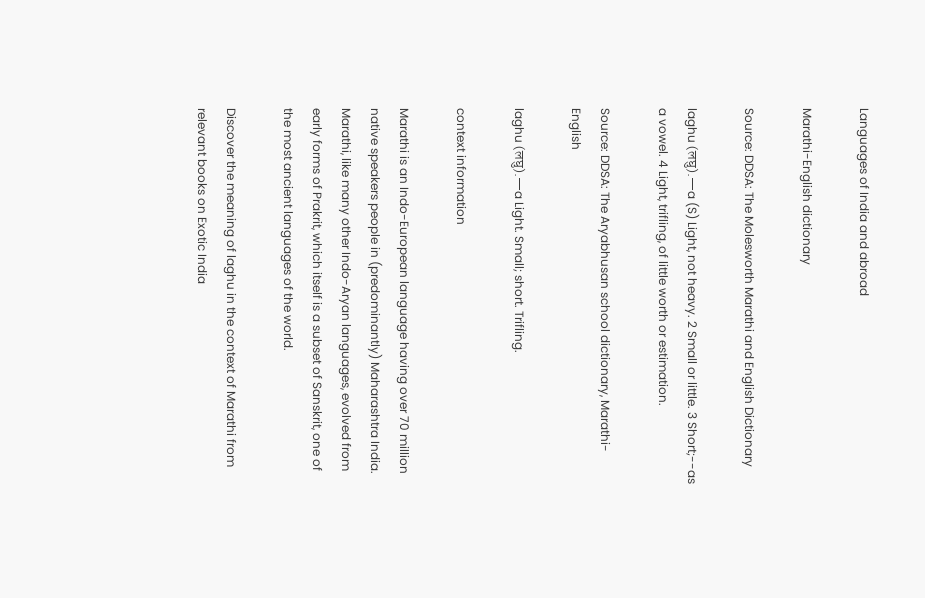Languages of India and abroad

Marathi-English dictionary

Source: DDSA: The Molesworth Marathi and English Dictionary

laghu (लघु).—a (S) Light, not heavy. 2 Small or little. 3 Short;--as a vowel. 4 Light, trifling, of little worth or estimation.

Source: DDSA: The Aryabhusan school dictionary, Marathi-English

laghu (लघु).—a Light. Small; short. Trifling.

context information

Marathi is an Indo-European language having over 70 million native speakers people in (predominantly) Maharashtra India. Marathi, like many other Indo-Aryan languages, evolved from early forms of Prakrit, which itself is a subset of Sanskrit, one of the most ancient languages of the world.

Discover the meaning of laghu in the context of Marathi from relevant books on Exotic India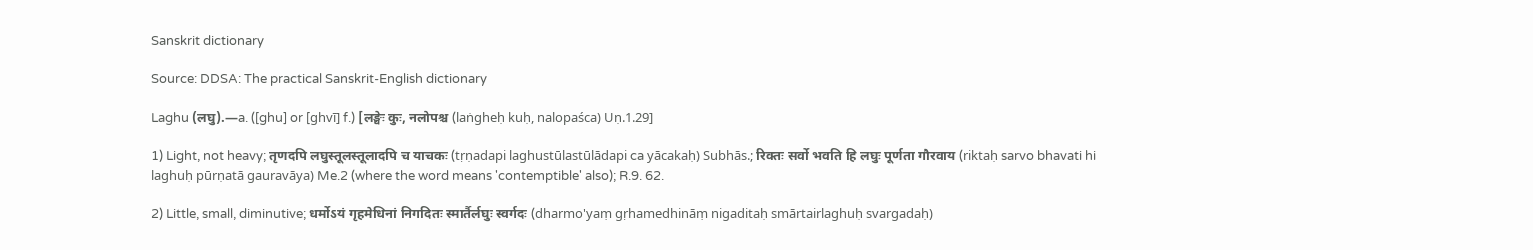Sanskrit dictionary

Source: DDSA: The practical Sanskrit-English dictionary

Laghu (लघु).—a. ([ghu] or [ghvī] f.) [लङ्घेः कुः, नलोपश्च (laṅgheḥ kuḥ, nalopaśca) Uṇ.1.29]

1) Light, not heavy; तृणदपि लघुस्तूलस्तूलादपि च याचकः (tṛṇadapi laghustūlastūlādapi ca yācakaḥ) Subhās.; रिक्तः सर्वो भवति हि लघुः पूर्णता गौरवाय (riktaḥ sarvo bhavati hi laghuḥ pūrṇatā gauravāya) Me.2 (where the word means 'contemptible' also); R.9. 62.

2) Little, small, diminutive; धर्मोऽयं गृहमेधिनां निगदितः स्मार्तैर्लघुः स्वर्गदः (dharmo'yaṃ gṛhamedhināṃ nigaditaḥ smārtairlaghuḥ svargadaḥ)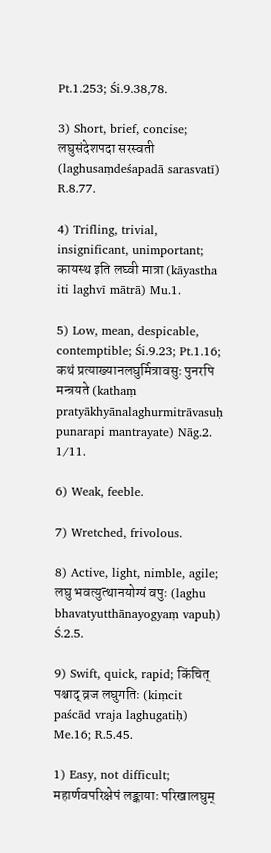Pt.1.253; Śi.9.38,78.

3) Short, brief, concise; लघुसंदेशपदा सरस्वती (laghusaṃdeśapadā sarasvatī) R.8.77.

4) Trifling, trivial, insignificant, unimportant; कायस्थ इति लघ्वी मात्रा (kāyastha iti laghvī mātrā) Mu.1.

5) Low, mean, despicable, contemptible; Śi.9.23; Pt.1.16; कथं प्रत्याख्यानलघुर्मित्रावसुः पुनरपि मन्त्रयते (kathaṃ pratyākhyānalaghurmitrāvasuḥ punarapi mantrayate) Nāg.2. 1/11.

6) Weak, feeble.

7) Wretched, frivolous.

8) Active, light, nimble, agile; लघु भवत्युत्थानयोग्यं वपुः (laghu bhavatyutthānayogyaṃ vapuḥ) Ś.2.5.

9) Swift, quick, rapid; किंचित् पश्चाद् व्रज लघुगतिः (kiṃcit paścād vraja laghugatiḥ) Me.16; R.5.45.

1) Easy, not difficult; महार्णवपरिक्षेपं लङ्कायाः परिखालघुम्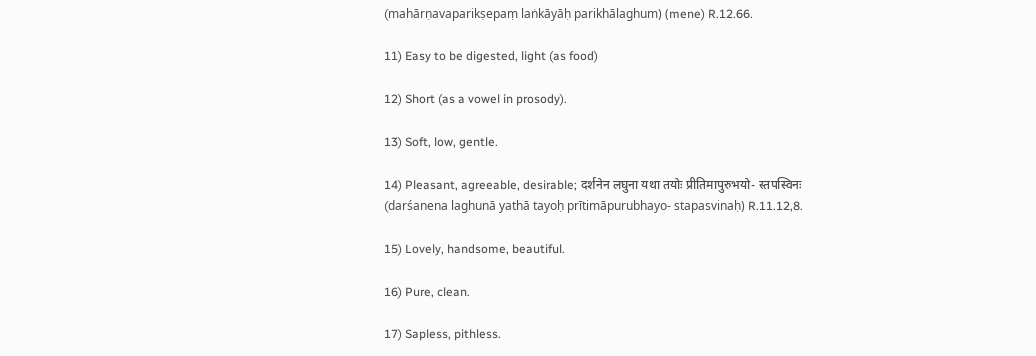(mahārṇavaparikṣepaṃ laṅkāyāḥ parikhālaghum) (mene) R.12.66.

11) Easy to be digested, light (as food)

12) Short (as a vowel in prosody).

13) Soft, low, gentle.

14) Pleasant, agreeable, desirable; दर्शनेन लघुना यथा तयोः प्रीतिमापुरुभयो- स्तपस्विनः (darśanena laghunā yathā tayoḥ prītimāpurubhayo- stapasvinaḥ) R.11.12,8.

15) Lovely, handsome, beautiful.

16) Pure, clean.

17) Sapless, pithless.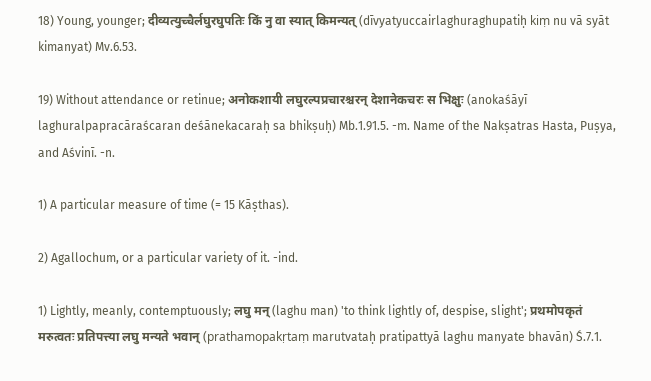18) Young, younger; दीव्यत्युच्चैर्लघुरघुपतिः किं नु वा स्यात् किमन्यत् (dīvyatyuccairlaghuraghupatiḥ kiṃ nu vā syāt kimanyat) Mv.6.53.

19) Without attendance or retinue; अनोकशायी लघुरल्पप्रचारश्चरन् देशानेकचरः स भिक्षुः (anokaśāyī laghuralpapracāraścaran deśānekacaraḥ sa bhikṣuḥ) Mb.1.91.5. -m. Name of the Nakṣatras Hasta, Puṣya, and Aśvinī. -n.

1) A particular measure of time (= 15 Kāṣthas).

2) Agallochum, or a particular variety of it. -ind.

1) Lightly, meanly, contemptuously; लघु मन् (laghu man) 'to think lightly of, despise, slight'; प्रथमोपकृतं मरुत्वतः प्रतिपत्त्या लघु मन्यते भवान् (prathamopakṛtaṃ marutvataḥ pratipattyā laghu manyate bhavān) Ś.7.1.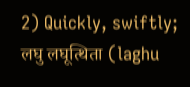2) Quickly, swiftly; लघु लघूत्थिता (laghu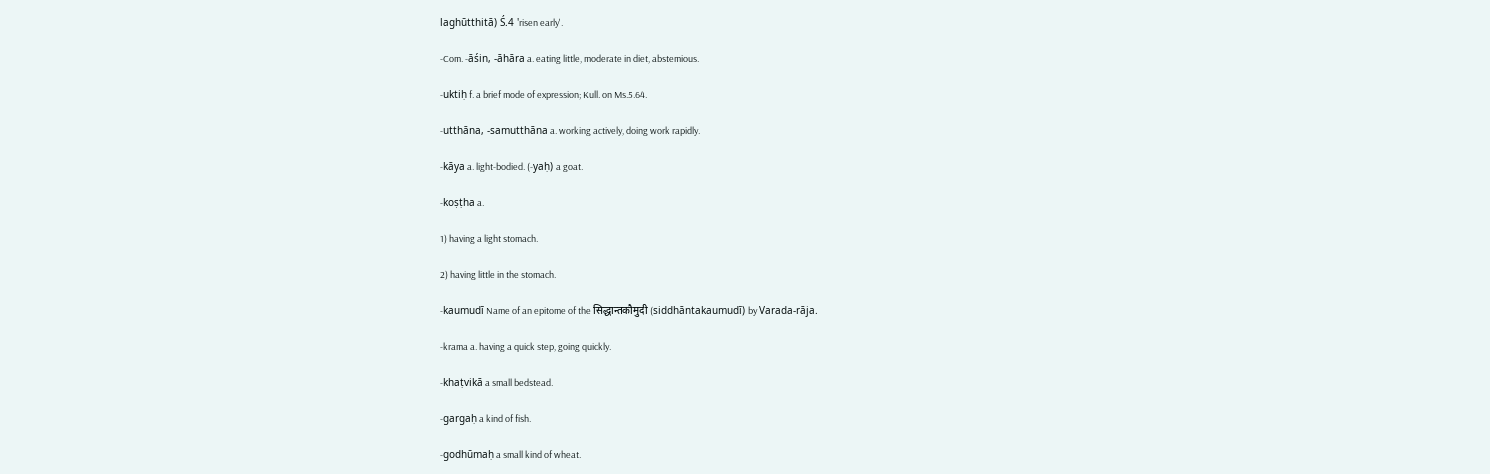laghūtthitā) Ś.4 'risen early'.

-Com. -āśin, -āhāra a. eating little, moderate in diet, abstemious.

-uktiḥ f. a brief mode of expression; Kull. on Ms.5.64.

-utthāna, -samutthāna a. working actively, doing work rapidly.

-kāya a. light-bodied. (-yaḥ) a goat.

-koṣṭha a.

1) having a light stomach.

2) having little in the stomach.

-kaumudī Name of an epitome of the सिद्धान्तकौमुदी (siddhāntakaumudī) by Varada-rāja.

-krama a. having a quick step, going quickly.

-khaṭvikā a small bedstead.

-gargaḥ a kind of fish.

-godhūmaḥ a small kind of wheat.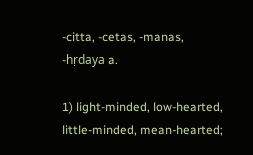-citta, -cetas, -manas, -hṛdaya a.

1) light-minded, low-hearted, little-minded, mean-hearted;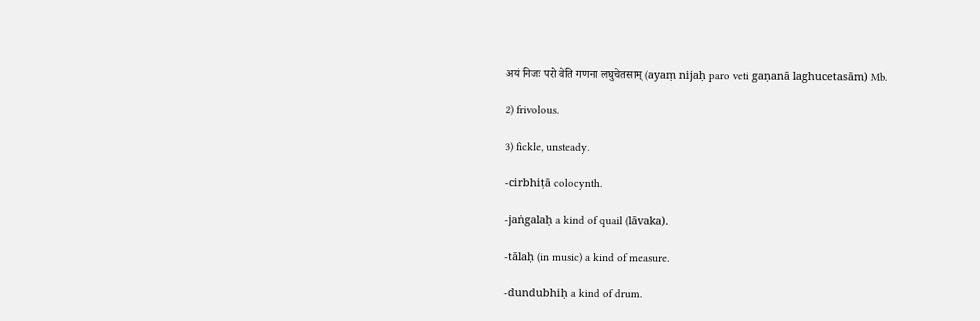अयं निजः परो वेति गणना लघुचेतसाम् (ayaṃ nijaḥ paro veti gaṇanā laghucetasām) Mb.

2) frivolous.

3) fickle, unsteady.

-cirbhiṭā colocynth.

-jaṅgalaḥ a kind of quail (lāvaka).

-tālaḥ (in music) a kind of measure.

-dundubhiḥ a kind of drum.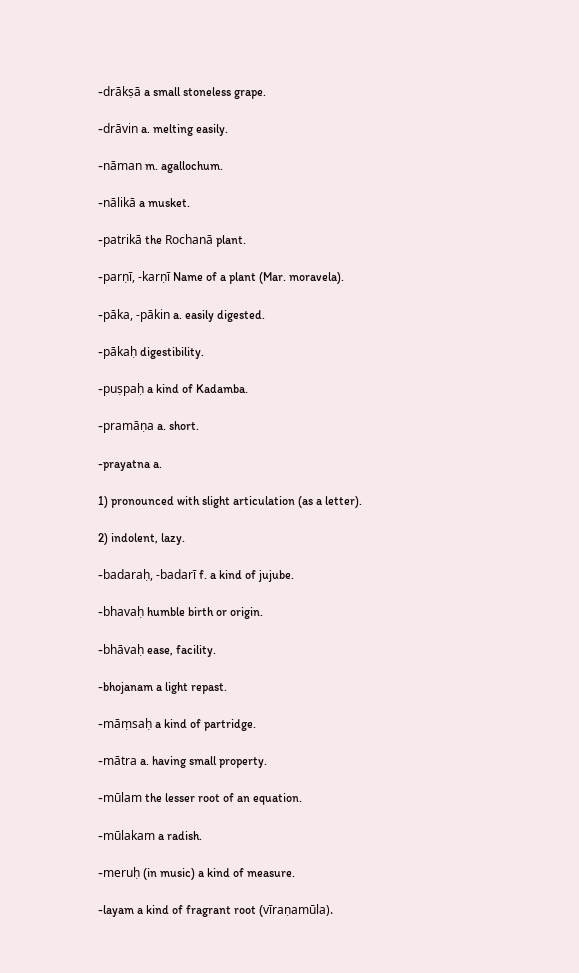-drākṣā a small stoneless grape.

-drāvin a. melting easily.

-nāman m. agallochum.

-nālikā a musket.

-patrikā the Rochanā plant.

-parṇī, -karṇī Name of a plant (Mar. moravela).

-pāka, -pākin a. easily digested.

-pākaḥ digestibility.

-puṣpaḥ a kind of Kadamba.

-pramāṇa a. short.

-prayatna a.

1) pronounced with slight articulation (as a letter).

2) indolent, lazy.

-badaraḥ, -badarī f. a kind of jujube.

-bhavaḥ humble birth or origin.

-bhāvaḥ ease, facility.

-bhojanam a light repast.

-māṃsaḥ a kind of partridge.

-mātra a. having small property.

-mūlam the lesser root of an equation.

-mūlakam a radish.

-meruḥ (in music) a kind of measure.

-layam a kind of fragrant root (vīraṇamūla).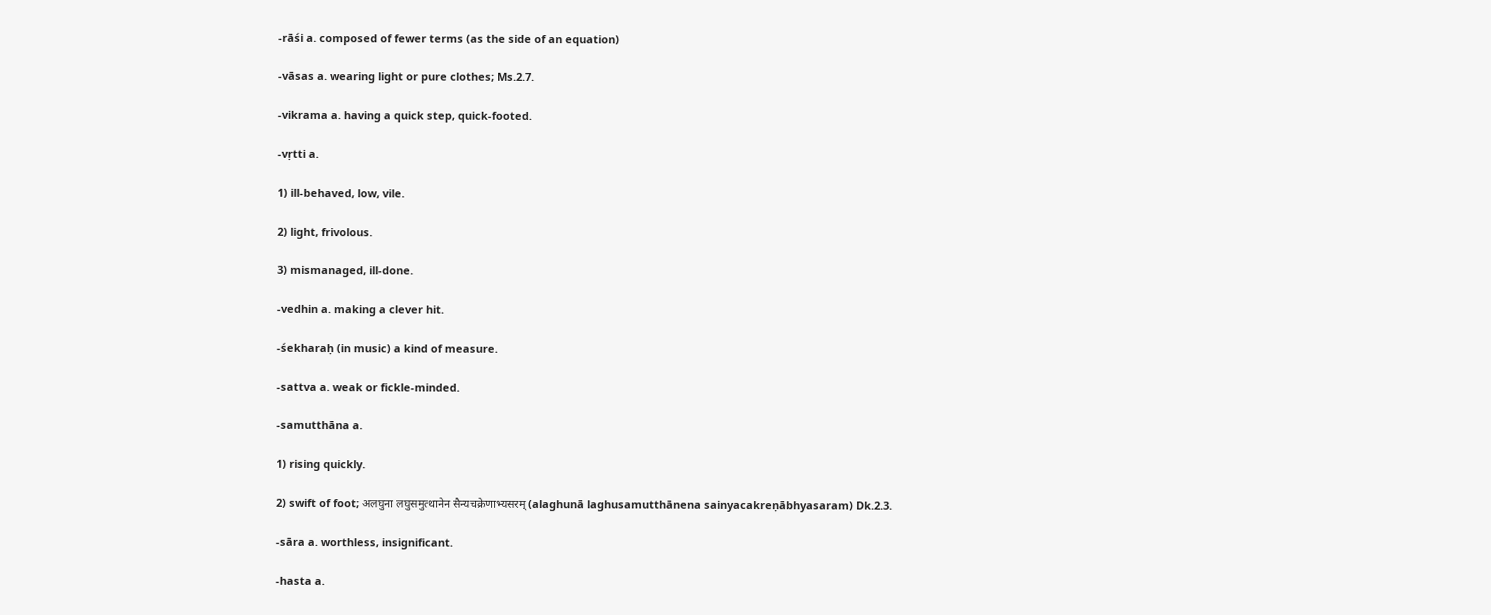-rāśi a. composed of fewer terms (as the side of an equation)

-vāsas a. wearing light or pure clothes; Ms.2.7.

-vikrama a. having a quick step, quick-footed.

-vṛtti a.

1) ill-behaved, low, vile.

2) light, frivolous.

3) mismanaged, ill-done.

-vedhin a. making a clever hit.

-śekharaḥ (in music) a kind of measure.

-sattva a. weak or fickle-minded.

-samutthāna a.

1) rising quickly.

2) swift of foot; अलघुना लघुसमुत्थानेन सैन्यचक्रेणाभ्यसरम् (alaghunā laghusamutthānena sainyacakreṇābhyasaram) Dk.2.3.

-sāra a. worthless, insignificant.

-hasta a.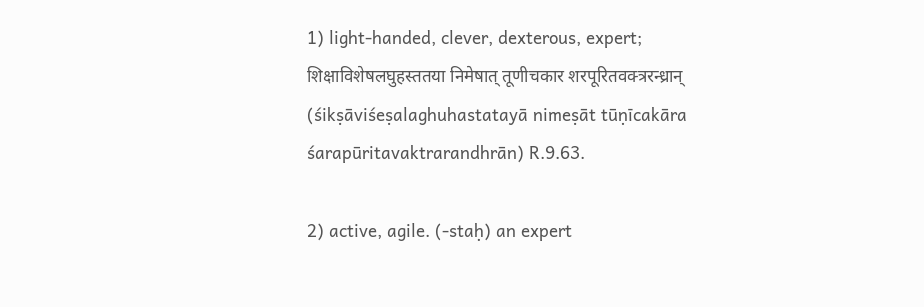1) light-handed, clever, dexterous, expert; शिक्षाविशेषलघुहस्ततया निमेषात् तूणीचकार शरपूरितवक्त्ररन्ध्रान् (śikṣāviśeṣalaghuhastatayā nimeṣāt tūṇīcakāra śarapūritavaktrarandhrān) R.9.63.

2) active, agile. (-staḥ) an expert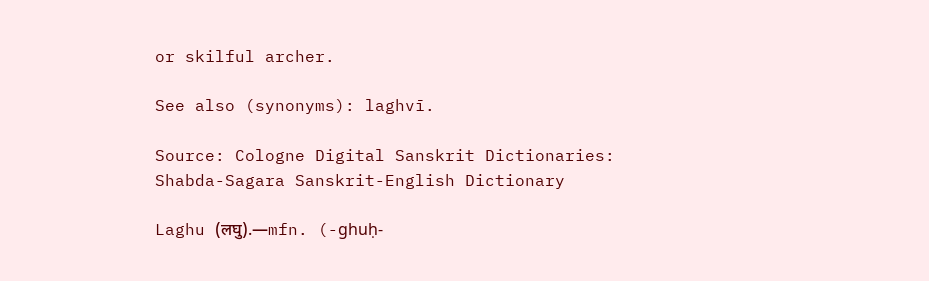or skilful archer.

See also (synonyms): laghvī.

Source: Cologne Digital Sanskrit Dictionaries: Shabda-Sagara Sanskrit-English Dictionary

Laghu (लघु).—mfn. (-ghuḥ-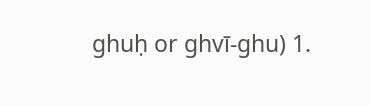ghuḥ or ghvī-ghu) 1.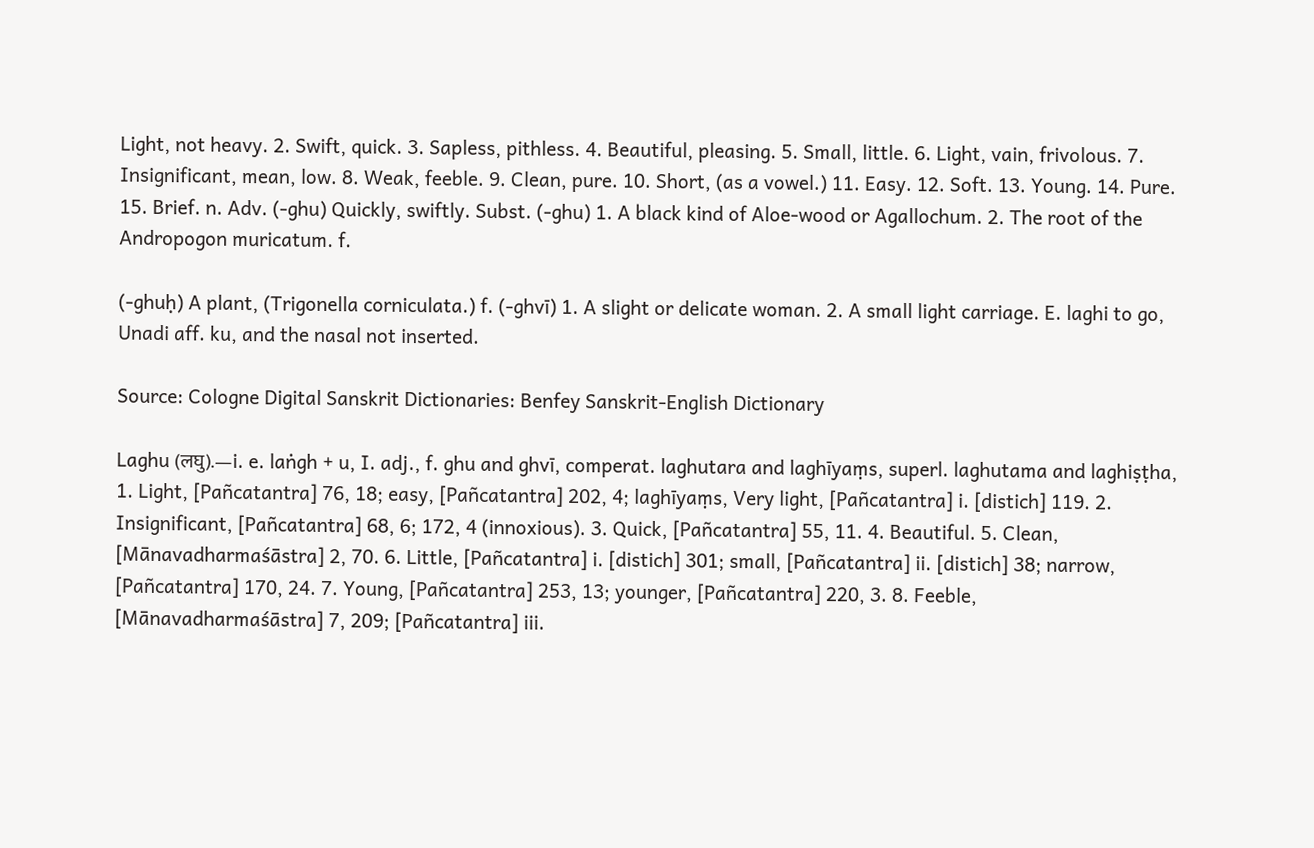Light, not heavy. 2. Swift, quick. 3. Sapless, pithless. 4. Beautiful, pleasing. 5. Small, little. 6. Light, vain, frivolous. 7. Insignificant, mean, low. 8. Weak, feeble. 9. Clean, pure. 10. Short, (as a vowel.) 11. Easy. 12. Soft. 13. Young. 14. Pure. 15. Brief. n. Adv. (-ghu) Quickly, swiftly. Subst. (-ghu) 1. A black kind of Aloe-wood or Agallochum. 2. The root of the Andropogon muricatum. f.

(-ghuḥ) A plant, (Trigonella corniculata.) f. (-ghvī) 1. A slight or delicate woman. 2. A small light carriage. E. laghi to go, Unadi aff. ku, and the nasal not inserted.

Source: Cologne Digital Sanskrit Dictionaries: Benfey Sanskrit-English Dictionary

Laghu (लघु).—i. e. laṅgh + u, I. adj., f. ghu and ghvī, comperat. laghutara and laghīyaṃs, superl. laghutama and laghiṣṭha, 1. Light, [Pañcatantra] 76, 18; easy, [Pañcatantra] 202, 4; laghīyaṃs, Very light, [Pañcatantra] i. [distich] 119. 2. Insignificant, [Pañcatantra] 68, 6; 172, 4 (innoxious). 3. Quick, [Pañcatantra] 55, 11. 4. Beautiful. 5. Clean, [Mānavadharmaśāstra] 2, 70. 6. Little, [Pañcatantra] i. [distich] 301; small, [Pañcatantra] ii. [distich] 38; narrow, [Pañcatantra] 170, 24. 7. Young, [Pañcatantra] 253, 13; younger, [Pañcatantra] 220, 3. 8. Feeble, [Mānavadharmaśāstra] 7, 209; [Pañcatantra] iii.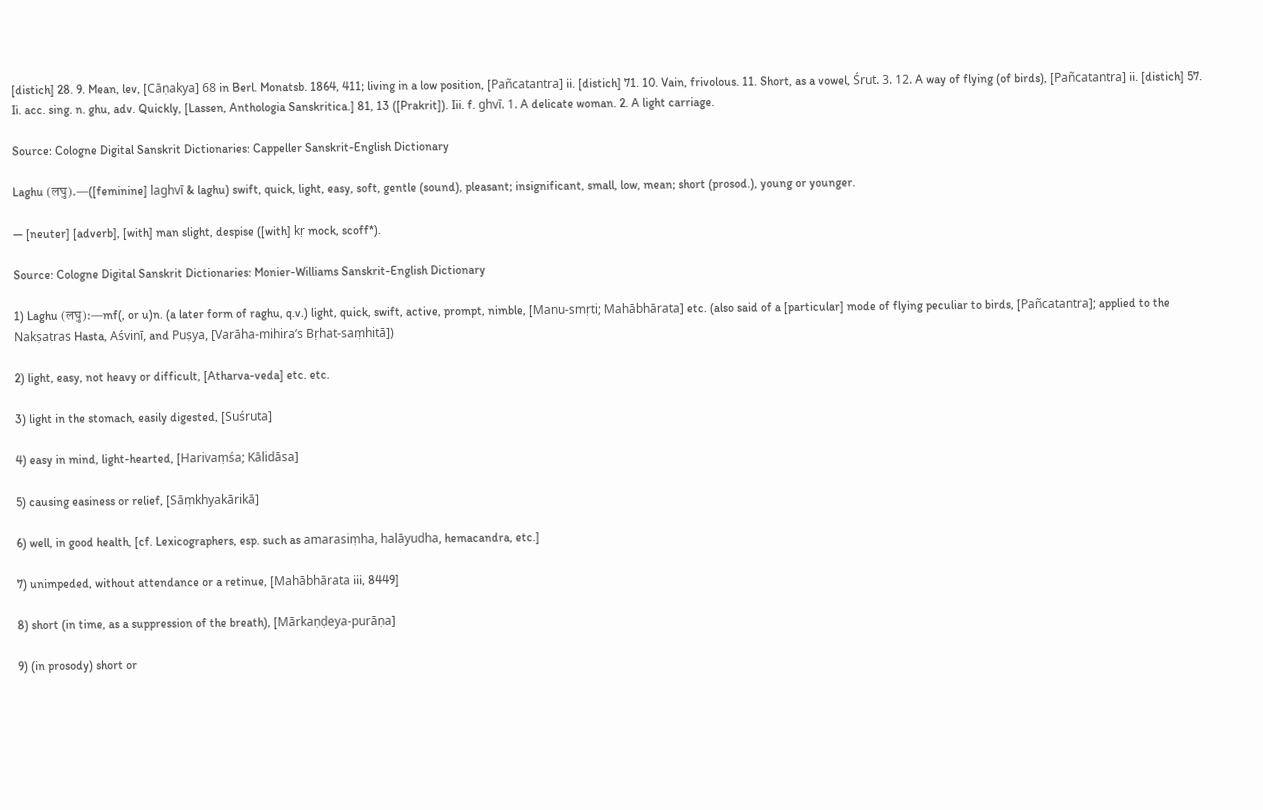[distich] 28. 9. Mean, lev, [Cāṇakya] 68 in Berl. Monatsb. 1864, 411; living in a low position, [Pañcatantra] ii. [distich] 71. 10. Vain, frivolous. 11. Short, as a vowel, Śrut. 3. 12. A way of flying (of birds), [Pañcatantra] ii. [distich] 57. Ii. acc. sing. n. ghu, adv. Quickly, [Lassen, Anthologia Sanskritica.] 81, 13 ([Prakrit]). Iii. f. ghvī. 1. A delicate woman. 2. A light carriage.

Source: Cologne Digital Sanskrit Dictionaries: Cappeller Sanskrit-English Dictionary

Laghu (लघु).—([feminine] laghvī & laghu) swift, quick, light, easy, soft, gentle (sound), pleasant; insignificant, small, low, mean; short (prosod.), young or younger.

— [neuter] [adverb], [with] man slight, despise ([with] kṛ mock, scoff*).

Source: Cologne Digital Sanskrit Dictionaries: Monier-Williams Sanskrit-English Dictionary

1) Laghu (लघु):—mf(, or u)n. (a later form of raghu, q.v.) light, quick, swift, active, prompt, nimble, [Manu-smṛti; Mahābhārata] etc. (also said of a [particular] mode of flying peculiar to birds, [Pañcatantra]; applied to the Nakṣatras Hasta, Aśvinī, and Puṣya, [Varāha-mihira’s Bṛhat-saṃhitā])

2) light, easy, not heavy or difficult, [Atharva-veda] etc. etc.

3) light in the stomach, easily digested, [Suśruta]

4) easy in mind, light-hearted, [Harivaṃśa; Kālidāsa]

5) causing easiness or relief, [Sāṃkhyakārikā]

6) well, in good health, [cf. Lexicographers, esp. such as amarasiṃha, halāyudha, hemacandra, etc.]

7) unimpeded, without attendance or a retinue, [Mahābhārata iii, 8449]

8) short (in time, as a suppression of the breath), [Mārkaṇḍeya-purāṇa]

9) (in prosody) short or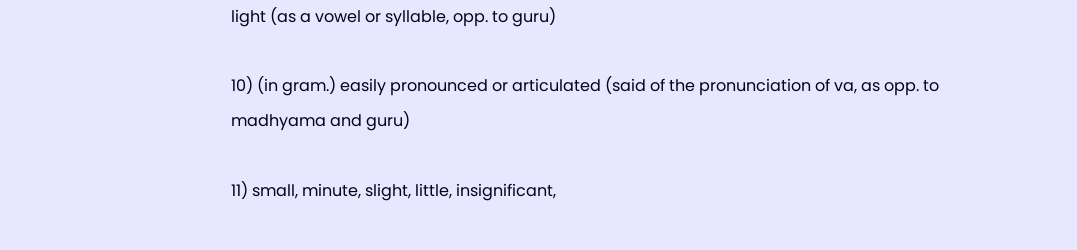light (as a vowel or syllable, opp. to guru)

10) (in gram.) easily pronounced or articulated (said of the pronunciation of va, as opp. to madhyama and guru)

11) small, minute, slight, little, insignificant,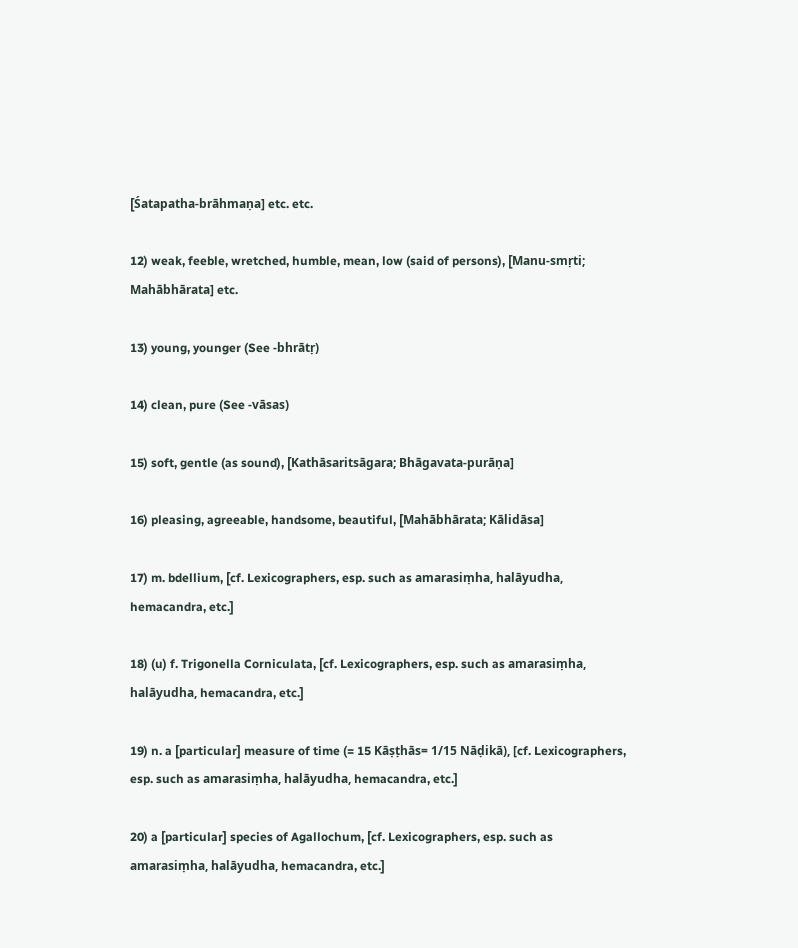[Śatapatha-brāhmaṇa] etc. etc.

12) weak, feeble, wretched, humble, mean, low (said of persons), [Manu-smṛti; Mahābhārata] etc.

13) young, younger (See -bhrātṛ)

14) clean, pure (See -vāsas)

15) soft, gentle (as sound), [Kathāsaritsāgara; Bhāgavata-purāṇa]

16) pleasing, agreeable, handsome, beautiful, [Mahābhārata; Kālidāsa]

17) m. bdellium, [cf. Lexicographers, esp. such as amarasiṃha, halāyudha, hemacandra, etc.]

18) (u) f. Trigonella Corniculata, [cf. Lexicographers, esp. such as amarasiṃha, halāyudha, hemacandra, etc.]

19) n. a [particular] measure of time (= 15 Kāṣṭhās= 1/15 Nāḍikā), [cf. Lexicographers, esp. such as amarasiṃha, halāyudha, hemacandra, etc.]

20) a [particular] species of Agallochum, [cf. Lexicographers, esp. such as amarasiṃha, halāyudha, hemacandra, etc.]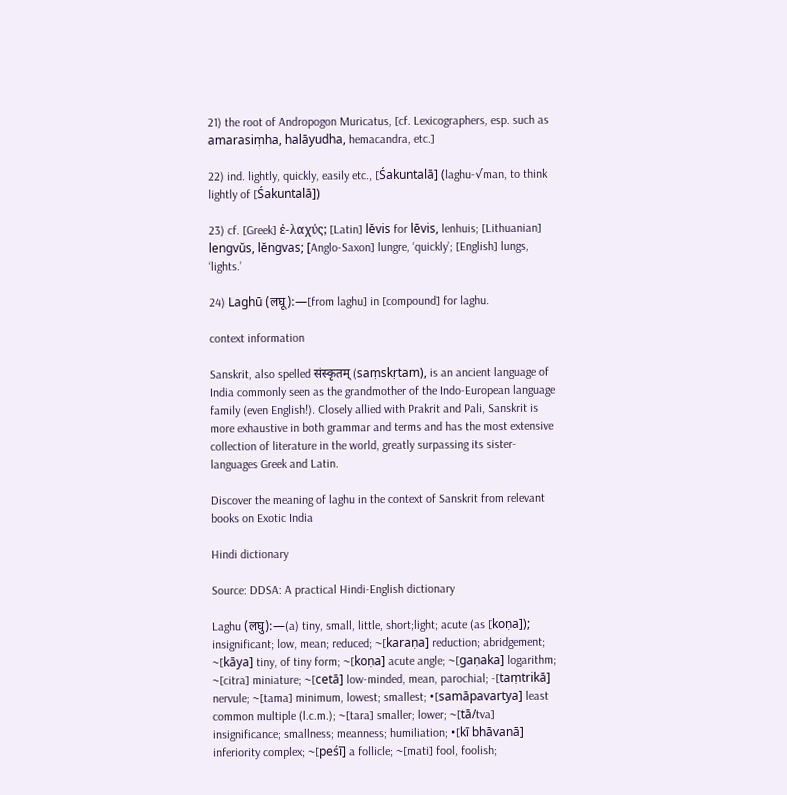21) the root of Andropogon Muricatus, [cf. Lexicographers, esp. such as amarasiṃha, halāyudha, hemacandra, etc.]

22) ind. lightly, quickly, easily etc., [Śakuntalā] (laghu-√man, to think lightly of [Śakuntalā])

23) cf. [Greek] ἐ-λαχύς; [Latin] lĕvis for lēvis, lenhuis; [Lithuanian] lengvŭs, lĕngvas; [Anglo-Saxon] lungre, ‘quickly’; [English] lungs, ‘lights.’

24) Laghū (लघू):—[from laghu] in [compound] for laghu.

context information

Sanskrit, also spelled संस्कृतम् (saṃskṛtam), is an ancient language of India commonly seen as the grandmother of the Indo-European language family (even English!). Closely allied with Prakrit and Pali, Sanskrit is more exhaustive in both grammar and terms and has the most extensive collection of literature in the world, greatly surpassing its sister-languages Greek and Latin.

Discover the meaning of laghu in the context of Sanskrit from relevant books on Exotic India

Hindi dictionary

Source: DDSA: A practical Hindi-English dictionary

Laghu (लघु):—(a) tiny, small, little, short;light; acute (as [koṇa]); insignificant; low, mean; reduced; ~[karaṇa] reduction; abridgement; ~[kāya] tiny, of tiny form; ~[koṇa] acute angle; ~[gaṇaka] logarithm; ~[citra] miniature; ~[cetā] low-minded, mean, parochial; -[taṃtrikā] nervule; ~[tama] minimum, lowest; smallest; •[samāpavartya] least common multiple (l.c.m.); ~[tara] smaller; lower; ~[tā/tva] insignificance; smallness; meanness; humiliation; •[kī bhāvanā] inferiority complex; ~[peśī] a follicle; ~[mati] fool, foolish;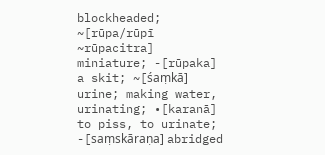blockheaded; ~[rūpa/rūpī ~rūpacitra] miniature; -[rūpaka] a skit; ~[śaṃkā] urine; making water, urinating; •[karanā] to piss, to urinate; -[saṃskāraṇa] abridged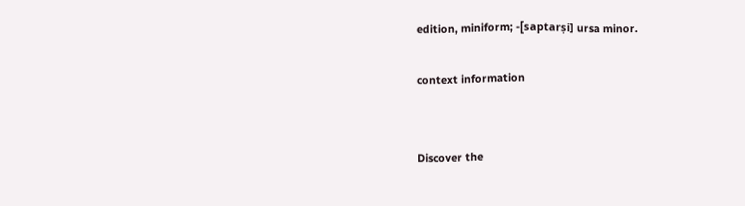edition, miniform; -[saptarṣi] ursa minor.

context information


Discover the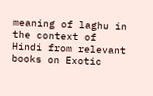meaning of laghu in the context of Hindi from relevant books on Exotic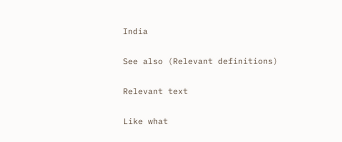India

See also (Relevant definitions)

Relevant text

Like what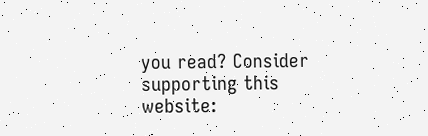you read? Consider supporting this website: